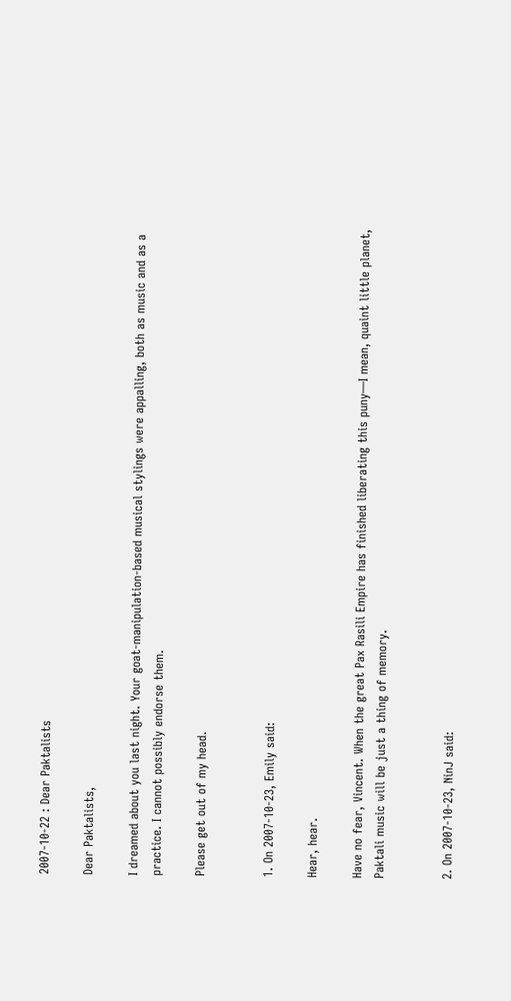2007-10-22 : Dear Paktalists

Dear Paktalists,

I dreamed about you last night. Your goat-manipulation-based musical stylings were appalling, both as music and as a practice. I cannot possibly endorse them.

Please get out of my head.


1. On 2007-10-23, Emily said:

Hear, hear.

Have no fear, Vincent. When the great Pax Rasili Empire has finished liberating this puny—I mean, quaint little planet, Paktali music will be just a thing of memory.


2. On 2007-10-23, NinJ said: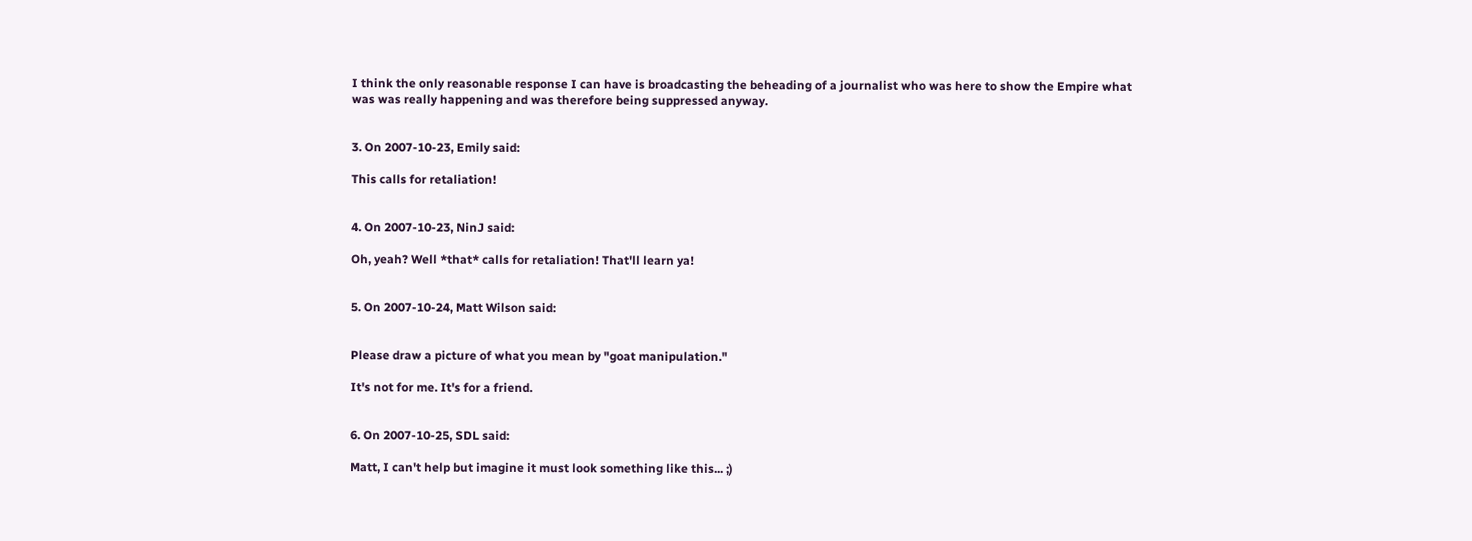I think the only reasonable response I can have is broadcasting the beheading of a journalist who was here to show the Empire what was was really happening and was therefore being suppressed anyway.


3. On 2007-10-23, Emily said:

This calls for retaliation!


4. On 2007-10-23, NinJ said:

Oh, yeah? Well *that* calls for retaliation! That'll learn ya!


5. On 2007-10-24, Matt Wilson said:


Please draw a picture of what you mean by "goat manipulation."

It's not for me. It's for a friend.


6. On 2007-10-25, SDL said:

Matt, I can't help but imagine it must look something like this... ;)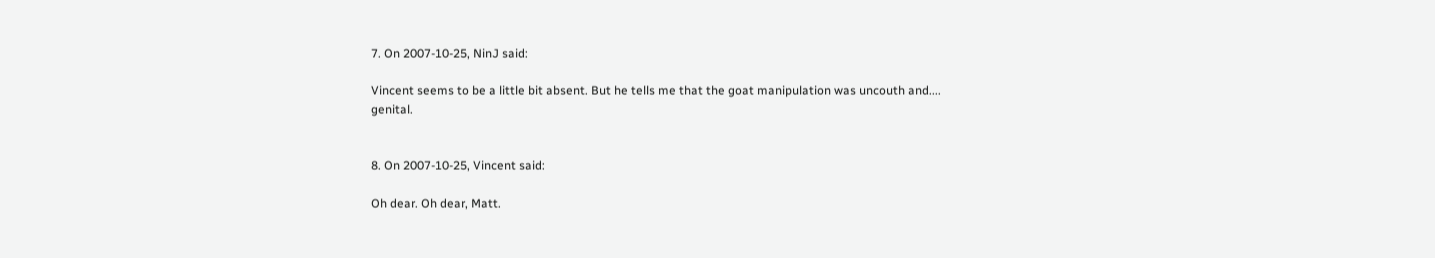7. On 2007-10-25, NinJ said:

Vincent seems to be a little bit absent. But he tells me that the goat manipulation was uncouth and.... genital.


8. On 2007-10-25, Vincent said:

Oh dear. Oh dear, Matt.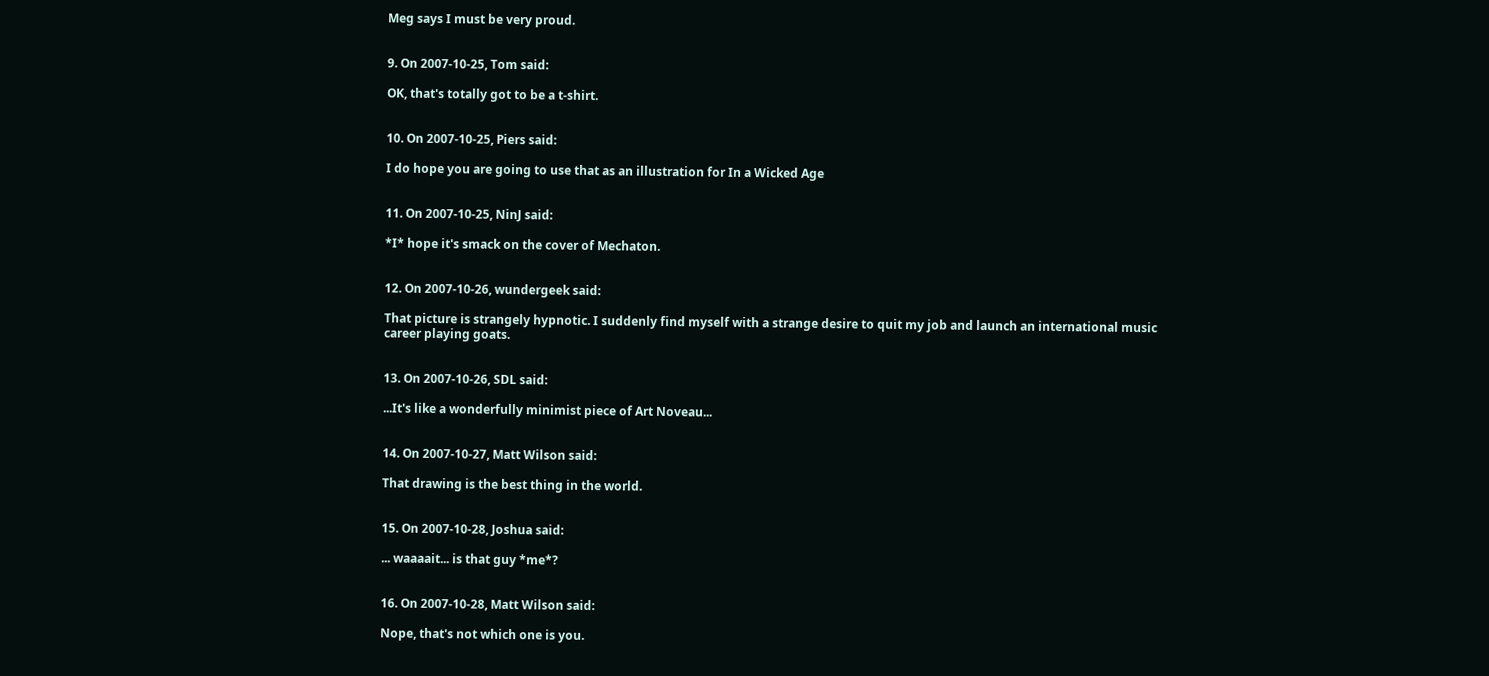Meg says I must be very proud.


9. On 2007-10-25, Tom said:

OK, that's totally got to be a t-shirt.


10. On 2007-10-25, Piers said:

I do hope you are going to use that as an illustration for In a Wicked Age


11. On 2007-10-25, NinJ said:

*I* hope it's smack on the cover of Mechaton.


12. On 2007-10-26, wundergeek said:

That picture is strangely hypnotic. I suddenly find myself with a strange desire to quit my job and launch an international music career playing goats.


13. On 2007-10-26, SDL said:

...It's like a wonderfully minimist piece of Art Noveau...


14. On 2007-10-27, Matt Wilson said:

That drawing is the best thing in the world.


15. On 2007-10-28, Joshua said:

... waaaait... is that guy *me*?


16. On 2007-10-28, Matt Wilson said:

Nope, that's not which one is you.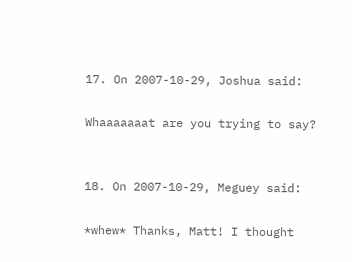17. On 2007-10-29, Joshua said:

Whaaaaaaat are you trying to say?


18. On 2007-10-29, Meguey said:

*whew* Thanks, Matt! I thought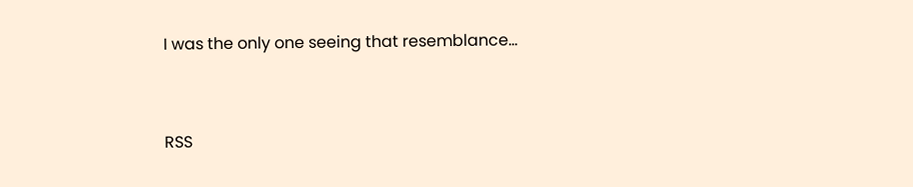I was the only one seeing that resemblance...


RSS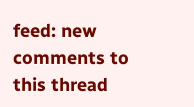feed: new comments to this thread